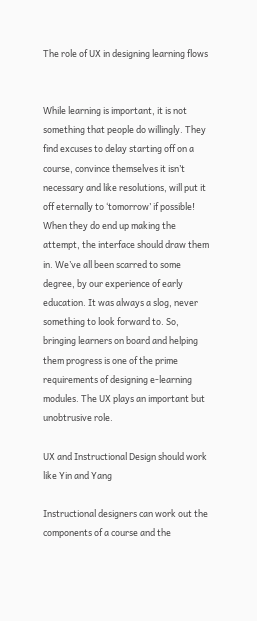The role of UX in designing learning flows


While learning is important, it is not something that people do willingly. They find excuses to delay starting off on a course, convince themselves it isn’t necessary and like resolutions, will put it off eternally to ‘tomorrow’ if possible! When they do end up making the attempt, the interface should draw them in. We’ve all been scarred to some degree, by our experience of early education. It was always a slog, never something to look forward to. So, bringing learners on board and helping them progress is one of the prime requirements of designing e-learning modules. The UX plays an important but unobtrusive role.

UX and Instructional Design should work like Yin and Yang

Instructional designers can work out the components of a course and the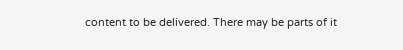content to be delivered. There may be parts of it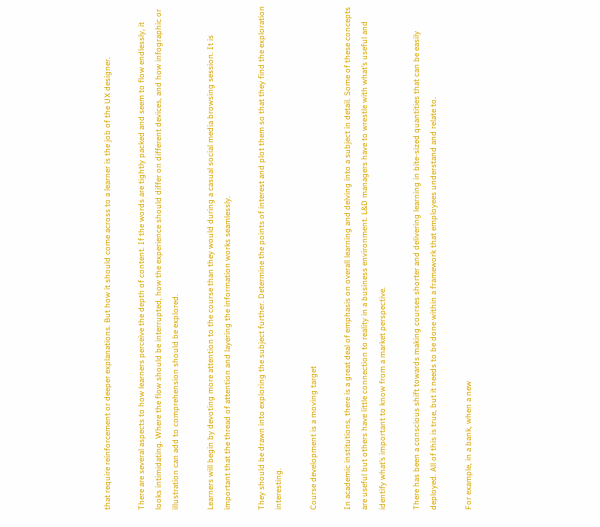that require reinforcement or deeper explanations. But how it should come across to a learner is the job of the UX designer.

There are several aspects to how learners perceive the depth of content. If the words are tightly packed and seem to flow endlessly, it looks intimidating. Where the flow should be interrupted, how the experience should differ on different devices, and how infographic or illustration can add to comprehension should be explored.

Learners will begin by devoting more attention to the course than they would during a casual social media browsing session. It is important that the thread of attention and layering the information works seamlessly.

They should be drawn into exploring the subject further. Determine the points of interest and plot them so that they find the exploration interesting.

Course development is a moving target

In academic institutions, there is a great deal of emphasis on overall learning and delving into a subject in detail. Some of these concepts are useful but others have little connection to reality in a business environment. L&D managers have to wrestle with what’s useful and identify what’s important to know from a market perspective.

There has been a conscious shift towards making courses shorter and delivering learning in bite-sized quantities that can be easily deployed. All of this is true, but it needs to be done within a framework that employees understand and relate to.

For example, in a bank, when a new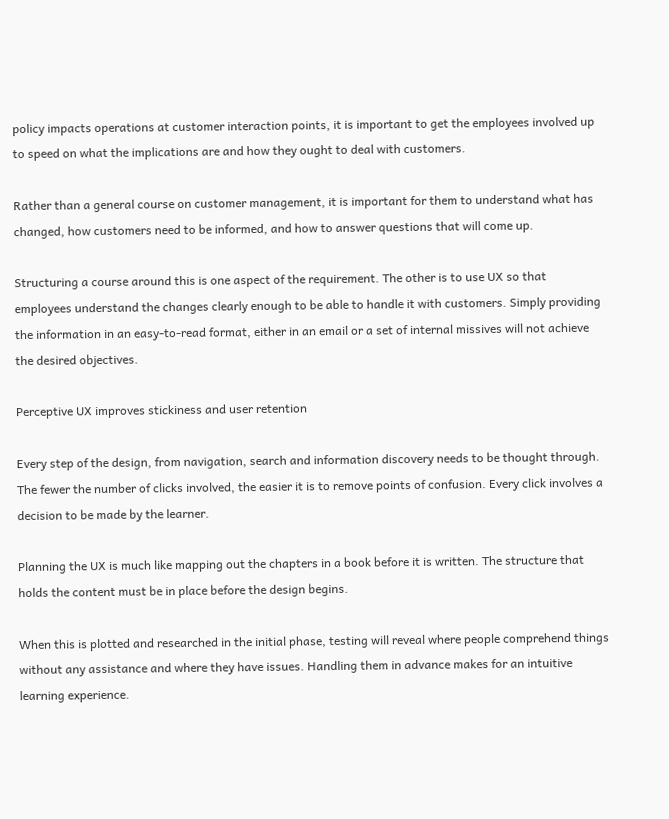policy impacts operations at customer interaction points, it is important to get the employees involved up to speed on what the implications are and how they ought to deal with customers.

Rather than a general course on customer management, it is important for them to understand what has changed, how customers need to be informed, and how to answer questions that will come up.

Structuring a course around this is one aspect of the requirement. The other is to use UX so that employees understand the changes clearly enough to be able to handle it with customers. Simply providing the information in an easy-to-read format, either in an email or a set of internal missives will not achieve the desired objectives.

Perceptive UX improves stickiness and user retention

Every step of the design, from navigation, search and information discovery needs to be thought through. The fewer the number of clicks involved, the easier it is to remove points of confusion. Every click involves a decision to be made by the learner.

Planning the UX is much like mapping out the chapters in a book before it is written. The structure that holds the content must be in place before the design begins.

When this is plotted and researched in the initial phase, testing will reveal where people comprehend things without any assistance and where they have issues. Handling them in advance makes for an intuitive learning experience.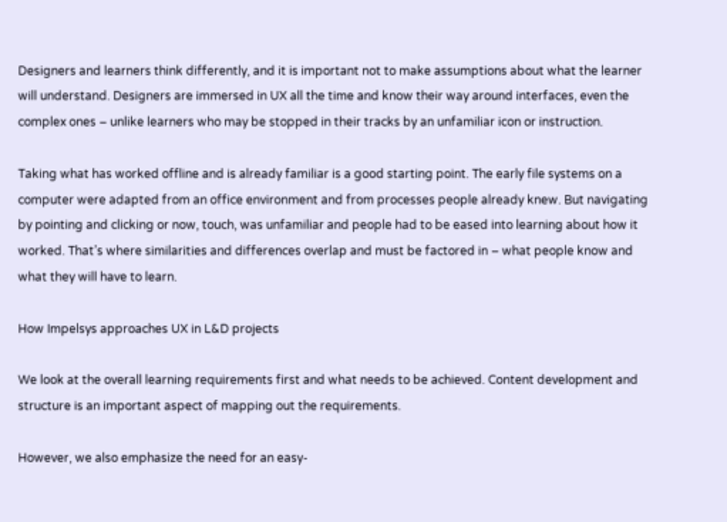Designers and learners think differently, and it is important not to make assumptions about what the learner will understand. Designers are immersed in UX all the time and know their way around interfaces, even the complex ones – unlike learners who may be stopped in their tracks by an unfamiliar icon or instruction.

Taking what has worked offline and is already familiar is a good starting point. The early file systems on a computer were adapted from an office environment and from processes people already knew. But navigating by pointing and clicking or now, touch, was unfamiliar and people had to be eased into learning about how it worked. That’s where similarities and differences overlap and must be factored in – what people know and what they will have to learn.

How Impelsys approaches UX in L&D projects

We look at the overall learning requirements first and what needs to be achieved. Content development and structure is an important aspect of mapping out the requirements.

However, we also emphasize the need for an easy-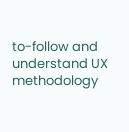to-follow and understand UX methodology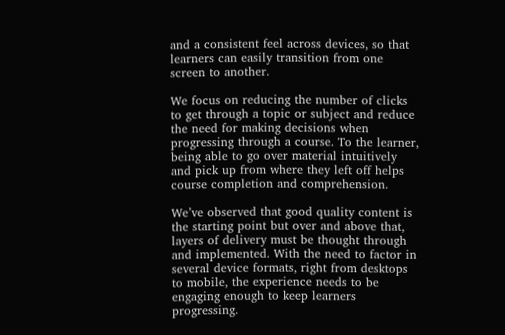and a consistent feel across devices, so that learners can easily transition from one screen to another.

We focus on reducing the number of clicks to get through a topic or subject and reduce the need for making decisions when progressing through a course. To the learner, being able to go over material intuitively and pick up from where they left off helps course completion and comprehension.

We’ve observed that good quality content is the starting point but over and above that, layers of delivery must be thought through and implemented. With the need to factor in several device formats, right from desktops to mobile, the experience needs to be engaging enough to keep learners progressing.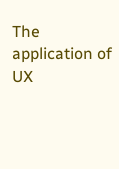The application of UX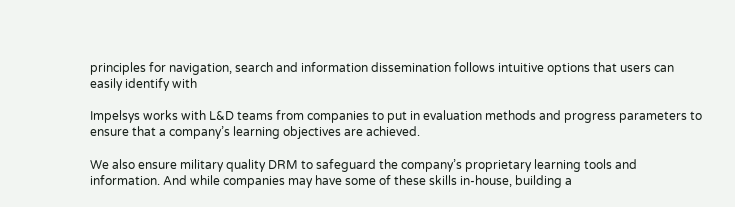principles for navigation, search and information dissemination follows intuitive options that users can easily identify with

Impelsys works with L&D teams from companies to put in evaluation methods and progress parameters to ensure that a company’s learning objectives are achieved.

We also ensure military quality DRM to safeguard the company’s proprietary learning tools and information. And while companies may have some of these skills in-house, building a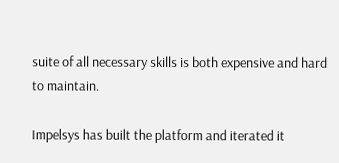suite of all necessary skills is both expensive and hard to maintain.

Impelsys has built the platform and iterated it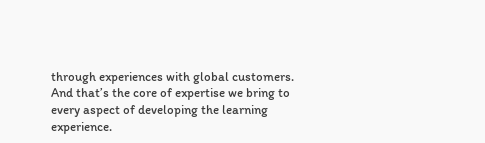through experiences with global customers. And that’s the core of expertise we bring to every aspect of developing the learning experience.